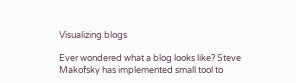Visualizing blogs

Ever wondered what a blog looks like? Steve Makofsky has implemented small tool to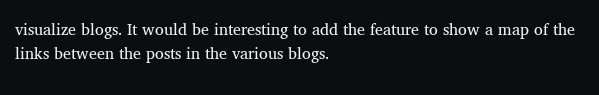visualize blogs. It would be interesting to add the feature to show a map of the links between the posts in the various blogs.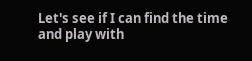Let's see if I can find the time and play with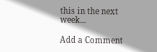this in the next week...

Add a Comment